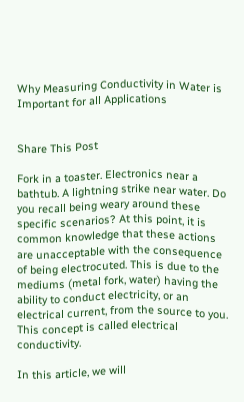Why Measuring Conductivity in Water is Important for all Applications


Share This Post

Fork in a toaster. Electronics near a bathtub. A lightning strike near water. Do you recall being weary around these specific scenarios? At this point, it is common knowledge that these actions are unacceptable with the consequence of being electrocuted. This is due to the mediums (metal fork, water) having the ability to conduct electricity, or an electrical current, from the source to you. This concept is called electrical conductivity.

In this article, we will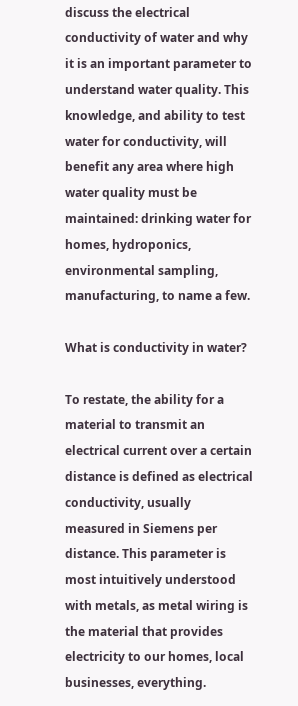discuss the electrical conductivity of water and why it is an important parameter to understand water quality. This knowledge, and ability to test water for conductivity, will benefit any area where high water quality must be maintained: drinking water for homes, hydroponics, environmental sampling, manufacturing, to name a few.

What is conductivity in water?

To restate, the ability for a material to transmit an electrical current over a certain distance is defined as electrical conductivity, usually measured in Siemens per distance. This parameter is most intuitively understood with metals, as metal wiring is the material that provides electricity to our homes, local businesses, everything.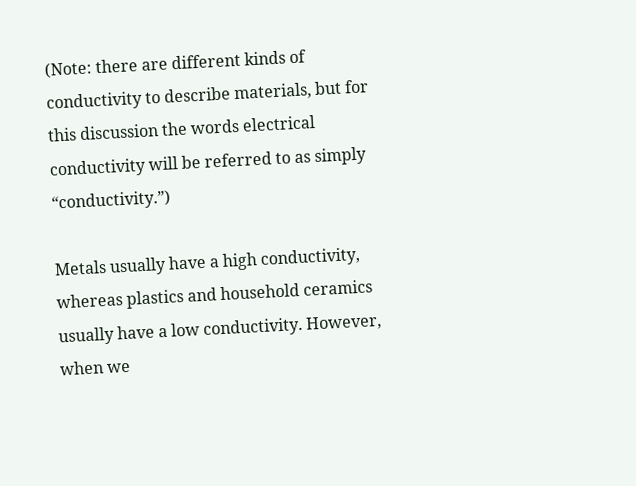(Note: there are different kinds of conductivity to describe materials, but for this discussion the words electrical conductivity will be referred to as simply “conductivity.”)

Metals usually have a high conductivity, whereas plastics and household ceramics usually have a low conductivity. However, when we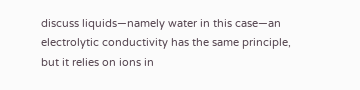discuss liquids—namely water in this case—an electrolytic conductivity has the same principle, but it relies on ions in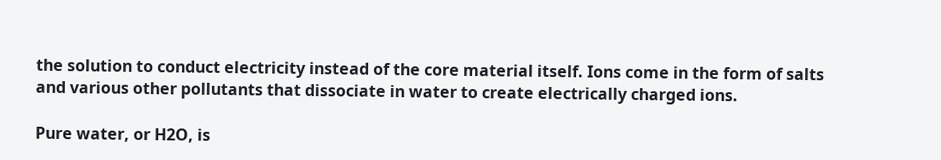the solution to conduct electricity instead of the core material itself. Ions come in the form of salts and various other pollutants that dissociate in water to create electrically charged ions.

Pure water, or H2O, is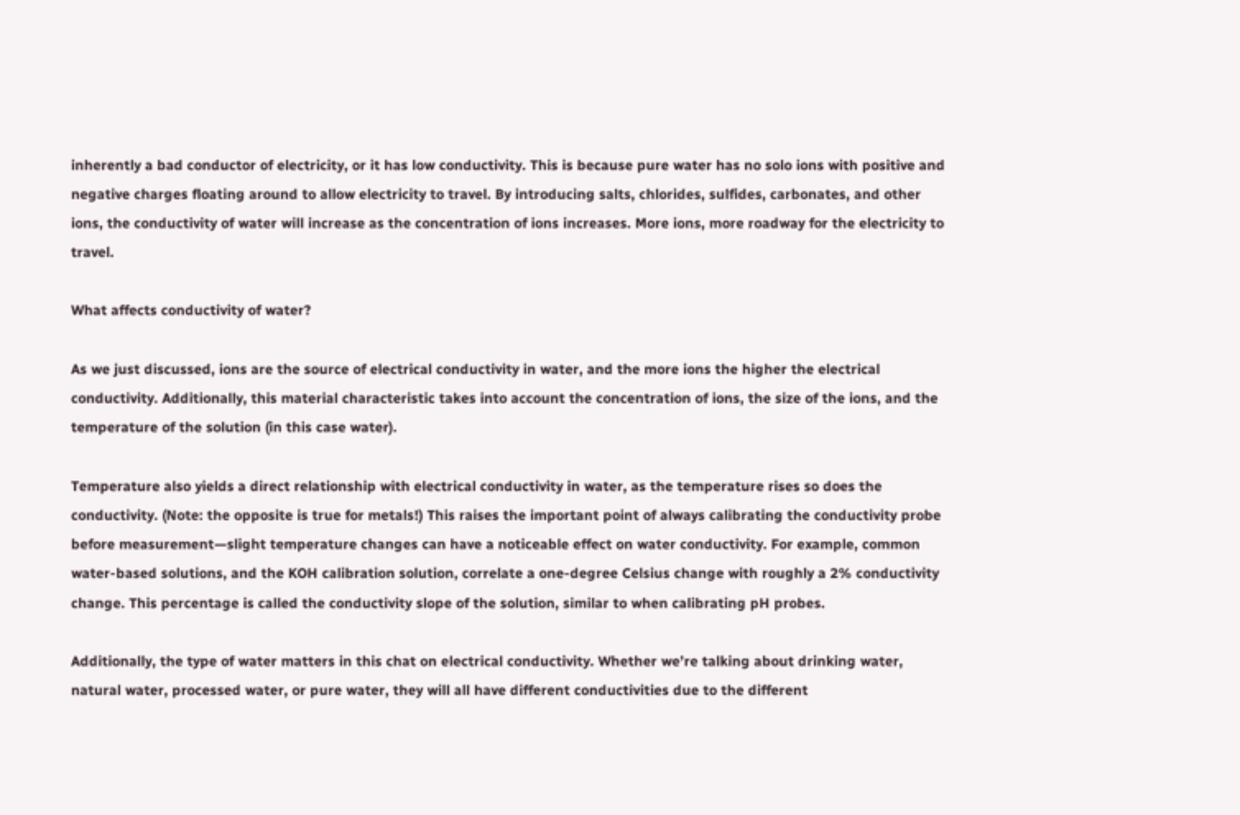inherently a bad conductor of electricity, or it has low conductivity. This is because pure water has no solo ions with positive and negative charges floating around to allow electricity to travel. By introducing salts, chlorides, sulfides, carbonates, and other ions, the conductivity of water will increase as the concentration of ions increases. More ions, more roadway for the electricity to travel.

What affects conductivity of water?

As we just discussed, ions are the source of electrical conductivity in water, and the more ions the higher the electrical conductivity. Additionally, this material characteristic takes into account the concentration of ions, the size of the ions, and the temperature of the solution (in this case water).

Temperature also yields a direct relationship with electrical conductivity in water, as the temperature rises so does the conductivity. (Note: the opposite is true for metals!) This raises the important point of always calibrating the conductivity probe before measurement—slight temperature changes can have a noticeable effect on water conductivity. For example, common water-based solutions, and the KOH calibration solution, correlate a one-degree Celsius change with roughly a 2% conductivity change. This percentage is called the conductivity slope of the solution, similar to when calibrating pH probes.

Additionally, the type of water matters in this chat on electrical conductivity. Whether we’re talking about drinking water, natural water, processed water, or pure water, they will all have different conductivities due to the different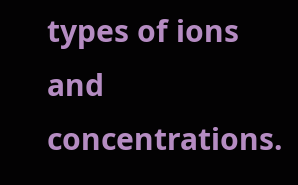types of ions and concentrations.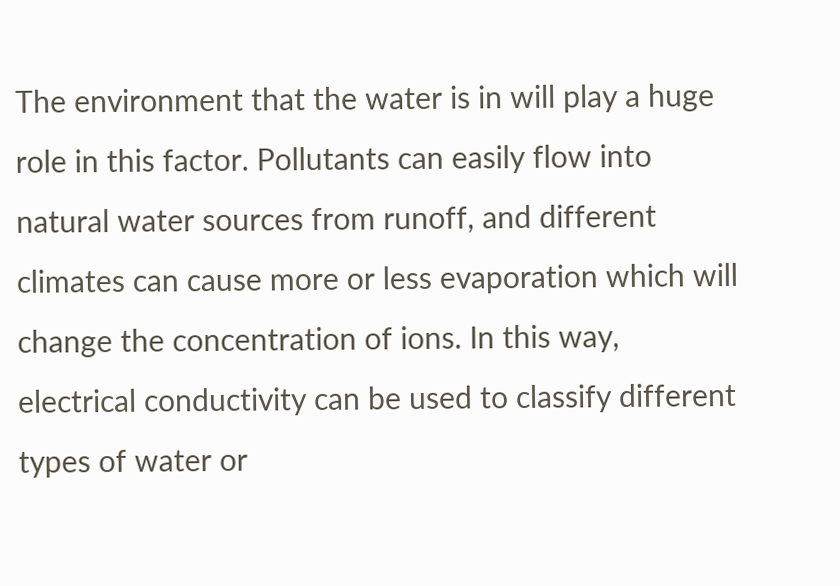The environment that the water is in will play a huge role in this factor. Pollutants can easily flow into natural water sources from runoff, and different climates can cause more or less evaporation which will change the concentration of ions. In this way, electrical conductivity can be used to classify different types of water or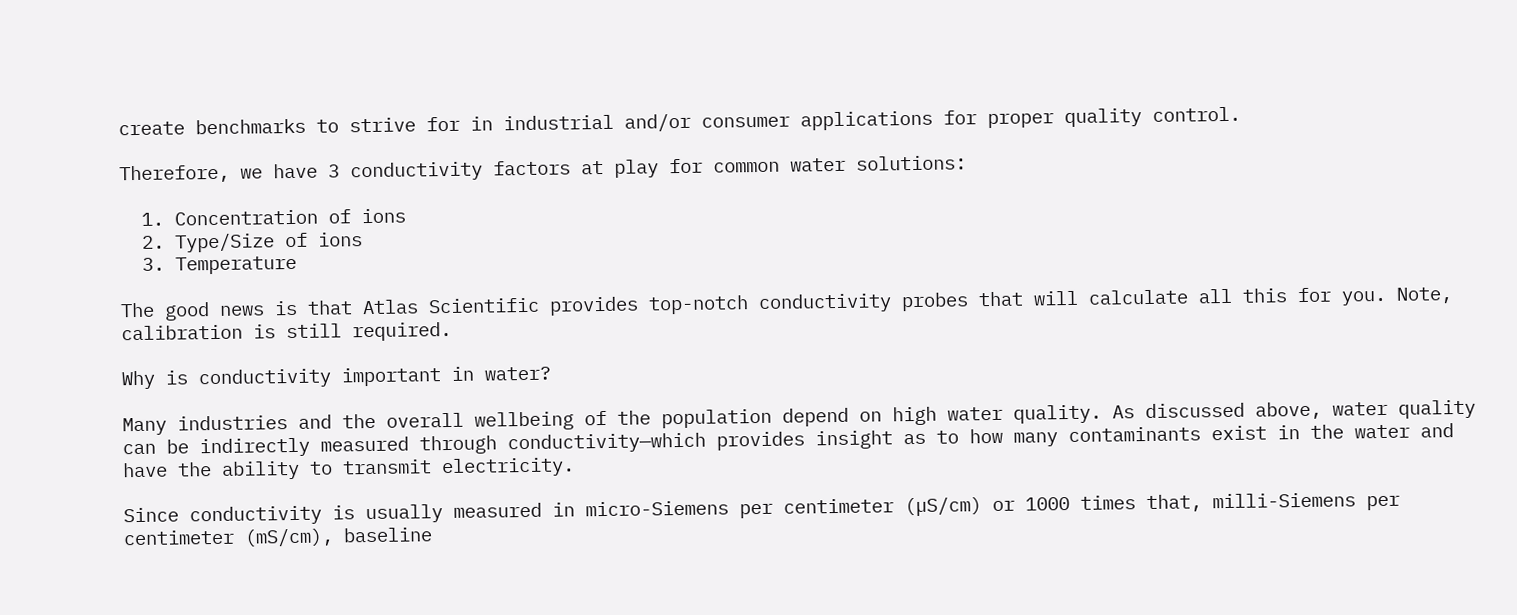create benchmarks to strive for in industrial and/or consumer applications for proper quality control.

Therefore, we have 3 conductivity factors at play for common water solutions:

  1. Concentration of ions
  2. Type/Size of ions
  3. Temperature

The good news is that Atlas Scientific provides top-notch conductivity probes that will calculate all this for you. Note, calibration is still required.

Why is conductivity important in water?

Many industries and the overall wellbeing of the population depend on high water quality. As discussed above, water quality can be indirectly measured through conductivity—which provides insight as to how many contaminants exist in the water and have the ability to transmit electricity.

Since conductivity is usually measured in micro-Siemens per centimeter (µS/cm) or 1000 times that, milli-Siemens per centimeter (mS/cm), baseline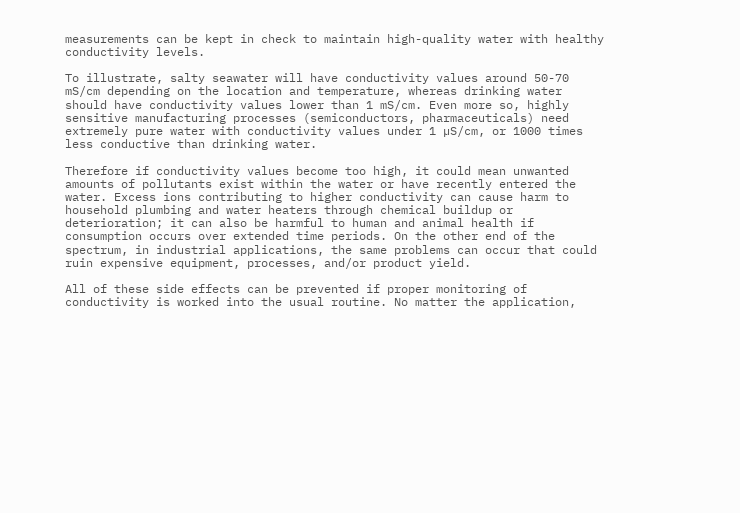measurements can be kept in check to maintain high-quality water with healthy conductivity levels.

To illustrate, salty seawater will have conductivity values around 50-70 mS/cm depending on the location and temperature, whereas drinking water should have conductivity values lower than 1 mS/cm. Even more so, highly sensitive manufacturing processes (semiconductors, pharmaceuticals) need extremely pure water with conductivity values under 1 µS/cm, or 1000 times less conductive than drinking water.

Therefore if conductivity values become too high, it could mean unwanted amounts of pollutants exist within the water or have recently entered the water. Excess ions contributing to higher conductivity can cause harm to household plumbing and water heaters through chemical buildup or deterioration; it can also be harmful to human and animal health if consumption occurs over extended time periods. On the other end of the spectrum, in industrial applications, the same problems can occur that could ruin expensive equipment, processes, and/or product yield.

All of these side effects can be prevented if proper monitoring of conductivity is worked into the usual routine. No matter the application,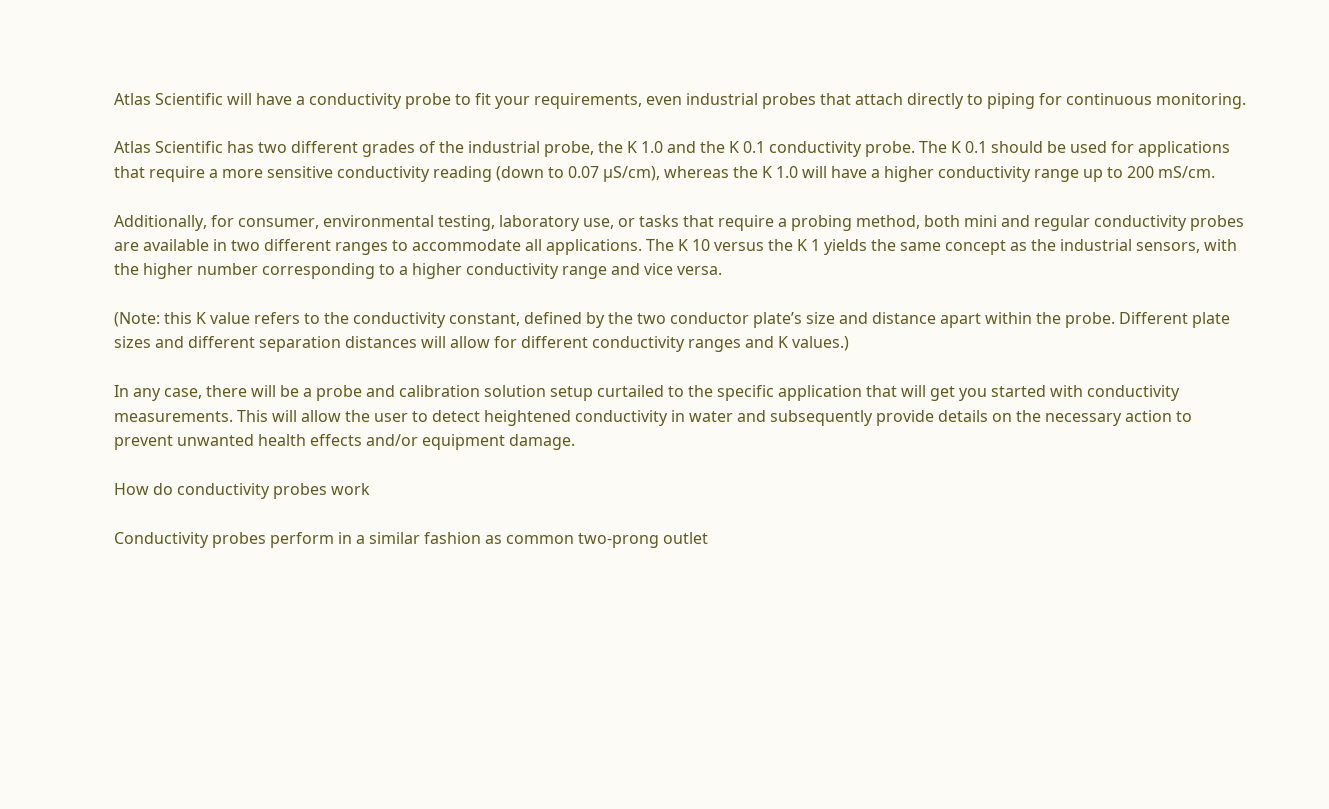Atlas Scientific will have a conductivity probe to fit your requirements, even industrial probes that attach directly to piping for continuous monitoring.

Atlas Scientific has two different grades of the industrial probe, the K 1.0 and the K 0.1 conductivity probe. The K 0.1 should be used for applications that require a more sensitive conductivity reading (down to 0.07 µS/cm), whereas the K 1.0 will have a higher conductivity range up to 200 mS/cm.

Additionally, for consumer, environmental testing, laboratory use, or tasks that require a probing method, both mini and regular conductivity probes are available in two different ranges to accommodate all applications. The K 10 versus the K 1 yields the same concept as the industrial sensors, with the higher number corresponding to a higher conductivity range and vice versa.

(Note: this K value refers to the conductivity constant, defined by the two conductor plate’s size and distance apart within the probe. Different plate sizes and different separation distances will allow for different conductivity ranges and K values.)

In any case, there will be a probe and calibration solution setup curtailed to the specific application that will get you started with conductivity measurements. This will allow the user to detect heightened conductivity in water and subsequently provide details on the necessary action to prevent unwanted health effects and/or equipment damage.

How do conductivity probes work

Conductivity probes perform in a similar fashion as common two-prong outlet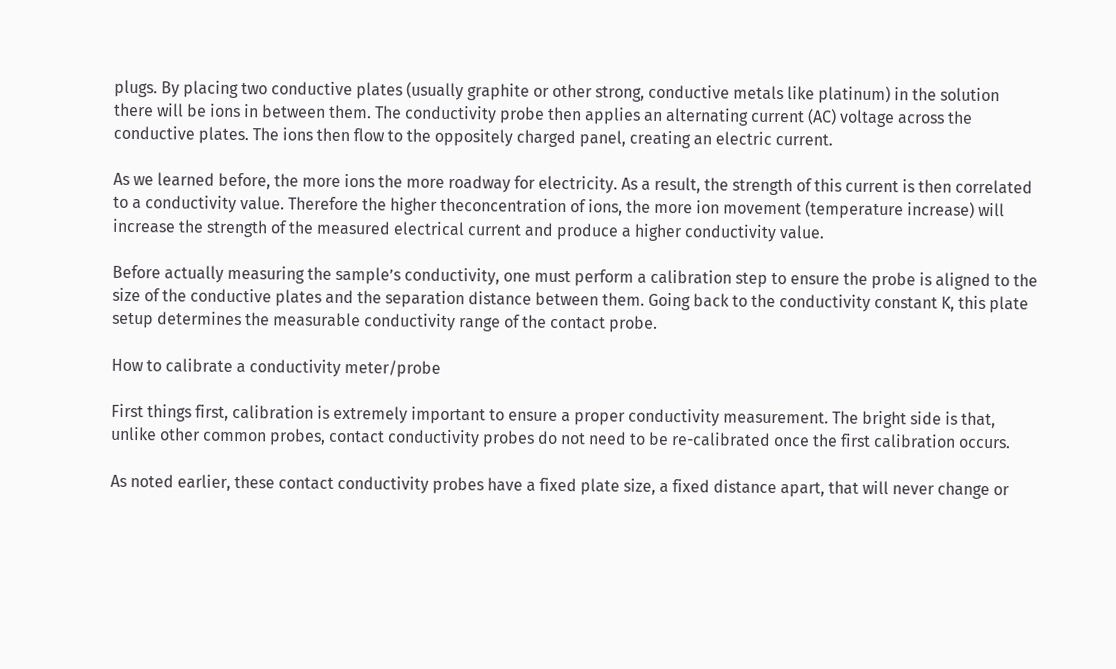plugs. By placing two conductive plates (usually graphite or other strong, conductive metals like platinum) in the solution there will be ions in between them. The conductivity probe then applies an alternating current (AC) voltage across the conductive plates. The ions then flow to the oppositely charged panel, creating an electric current.

As we learned before, the more ions the more roadway for electricity. As a result, the strength of this current is then correlated to a conductivity value. Therefore the higher theconcentration of ions, the more ion movement (temperature increase) will increase the strength of the measured electrical current and produce a higher conductivity value.

Before actually measuring the sample’s conductivity, one must perform a calibration step to ensure the probe is aligned to the size of the conductive plates and the separation distance between them. Going back to the conductivity constant K, this plate setup determines the measurable conductivity range of the contact probe.

How to calibrate a conductivity meter/probe

First things first, calibration is extremely important to ensure a proper conductivity measurement. The bright side is that, unlike other common probes, contact conductivity probes do not need to be re-calibrated once the first calibration occurs.

As noted earlier, these contact conductivity probes have a fixed plate size, a fixed distance apart, that will never change or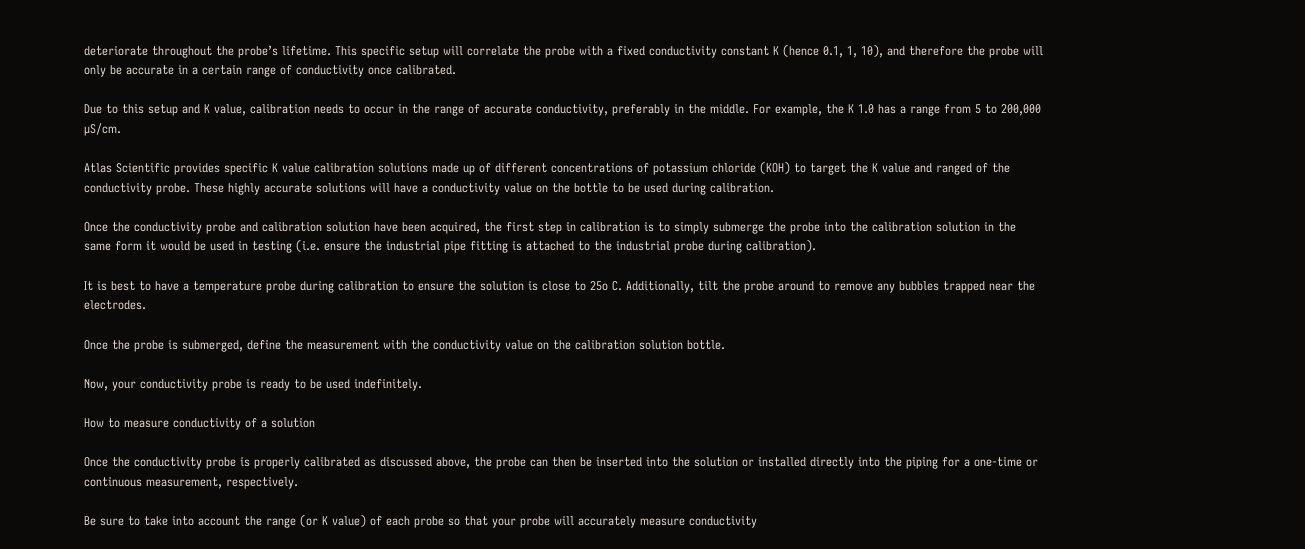deteriorate throughout the probe’s lifetime. This specific setup will correlate the probe with a fixed conductivity constant K (hence 0.1, 1, 10), and therefore the probe will only be accurate in a certain range of conductivity once calibrated.

Due to this setup and K value, calibration needs to occur in the range of accurate conductivity, preferably in the middle. For example, the K 1.0 has a range from 5 to 200,000 µS/cm.

Atlas Scientific provides specific K value calibration solutions made up of different concentrations of potassium chloride (KOH) to target the K value and ranged of the conductivity probe. These highly accurate solutions will have a conductivity value on the bottle to be used during calibration.

Once the conductivity probe and calibration solution have been acquired, the first step in calibration is to simply submerge the probe into the calibration solution in the same form it would be used in testing (i.e. ensure the industrial pipe fitting is attached to the industrial probe during calibration).

It is best to have a temperature probe during calibration to ensure the solution is close to 25o C. Additionally, tilt the probe around to remove any bubbles trapped near the electrodes.

Once the probe is submerged, define the measurement with the conductivity value on the calibration solution bottle.

Now, your conductivity probe is ready to be used indefinitely.

How to measure conductivity of a solution

Once the conductivity probe is properly calibrated as discussed above, the probe can then be inserted into the solution or installed directly into the piping for a one-time or continuous measurement, respectively.

Be sure to take into account the range (or K value) of each probe so that your probe will accurately measure conductivity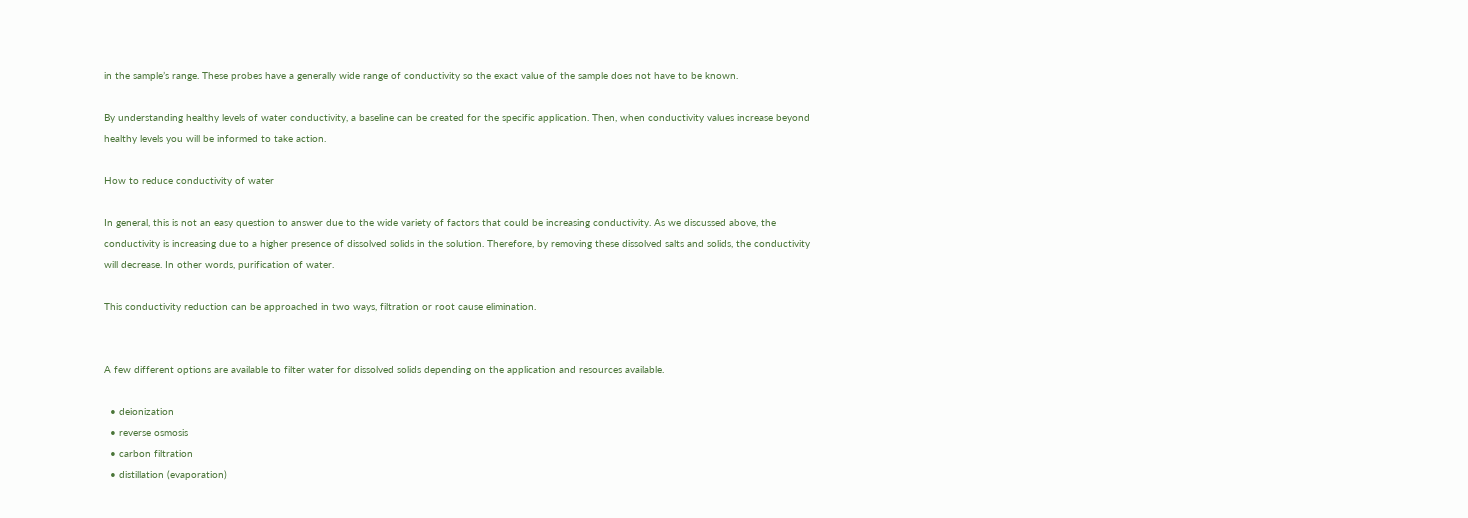in the sample’s range. These probes have a generally wide range of conductivity so the exact value of the sample does not have to be known.

By understanding healthy levels of water conductivity, a baseline can be created for the specific application. Then, when conductivity values increase beyond healthy levels you will be informed to take action.

How to reduce conductivity of water

In general, this is not an easy question to answer due to the wide variety of factors that could be increasing conductivity. As we discussed above, the conductivity is increasing due to a higher presence of dissolved solids in the solution. Therefore, by removing these dissolved salts and solids, the conductivity will decrease. In other words, purification of water.

This conductivity reduction can be approached in two ways, filtration or root cause elimination.


A few different options are available to filter water for dissolved solids depending on the application and resources available.

  • deionization
  • reverse osmosis
  • carbon filtration
  • distillation (evaporation)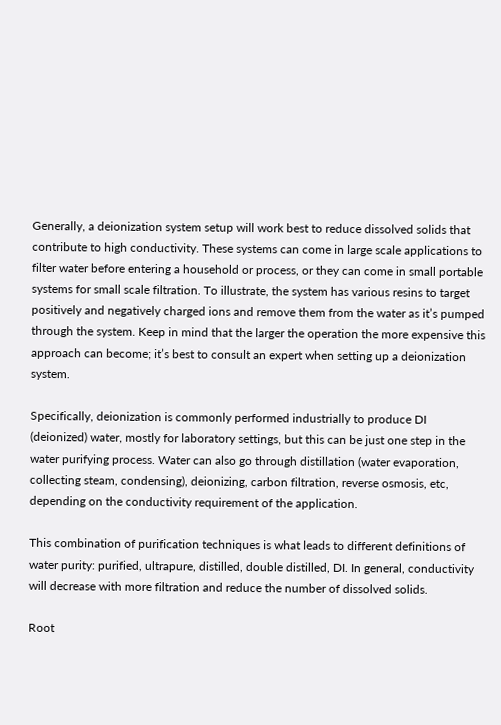Generally, a deionization system setup will work best to reduce dissolved solids that contribute to high conductivity. These systems can come in large scale applications to filter water before entering a household or process, or they can come in small portable systems for small scale filtration. To illustrate, the system has various resins to target positively and negatively charged ions and remove them from the water as it’s pumped through the system. Keep in mind that the larger the operation the more expensive this approach can become; it’s best to consult an expert when setting up a deionization system.

Specifically, deionization is commonly performed industrially to produce DI (deionized) water, mostly for laboratory settings, but this can be just one step in the water purifying process. Water can also go through distillation (water evaporation, collecting steam, condensing), deionizing, carbon filtration, reverse osmosis, etc, depending on the conductivity requirement of the application.

This combination of purification techniques is what leads to different definitions of water purity: purified, ultrapure, distilled, double distilled, DI. In general, conductivity will decrease with more filtration and reduce the number of dissolved solids.

Root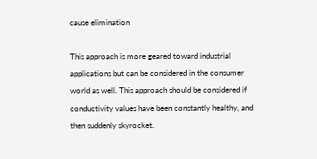cause elimination

This approach is more geared toward industrial applications but can be considered in the consumer world as well. This approach should be considered if conductivity values have been constantly healthy, and then suddenly skyrocket.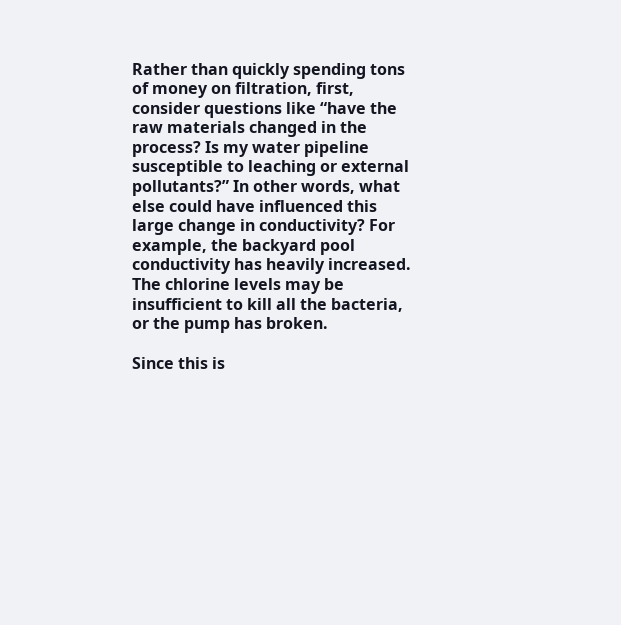Rather than quickly spending tons of money on filtration, first, consider questions like “have the raw materials changed in the process? Is my water pipeline susceptible to leaching or external pollutants?” In other words, what else could have influenced this large change in conductivity? For example, the backyard pool conductivity has heavily increased. The chlorine levels may be insufficient to kill all the bacteria, or the pump has broken.

Since this is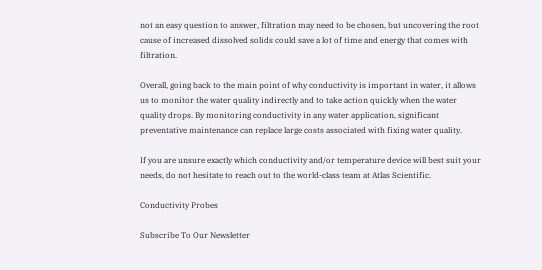not an easy question to answer, filtration may need to be chosen, but uncovering the root cause of increased dissolved solids could save a lot of time and energy that comes with filtration.

Overall, going back to the main point of why conductivity is important in water, it allows us to monitor the water quality indirectly and to take action quickly when the water quality drops. By monitoring conductivity in any water application, significant preventative maintenance can replace large costs associated with fixing water quality.

If you are unsure exactly which conductivity and/or temperature device will best suit your needs, do not hesitate to reach out to the world-class team at Atlas Scientific.

Conductivity Probes

Subscribe To Our Newsletter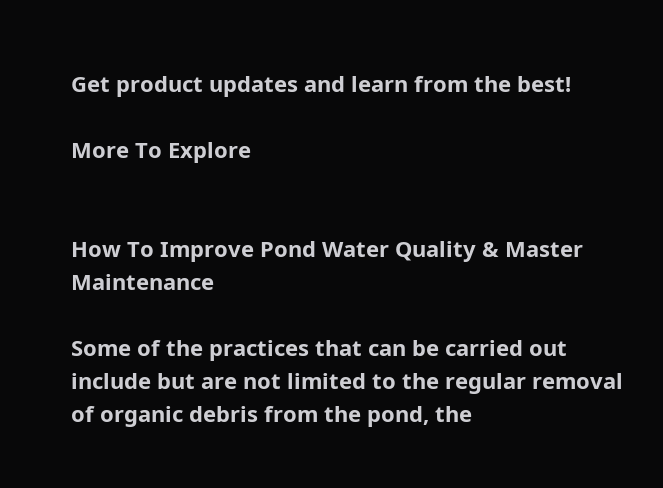Get product updates and learn from the best!

More To Explore


How To Improve Pond Water Quality & Master Maintenance

Some of the practices that can be carried out include but are not limited to the regular removal of organic debris from the pond, the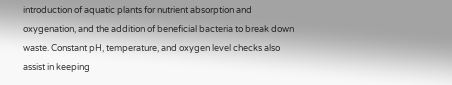introduction of aquatic plants for nutrient absorption and oxygenation, and the addition of beneficial bacteria to break down waste. Constant pH, temperature, and oxygen level checks also assist in keeping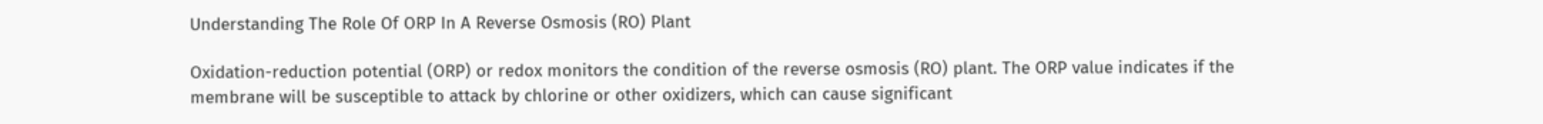Understanding The Role Of ORP In A Reverse Osmosis (RO) Plant

Oxidation-reduction potential (ORP) or redox monitors the condition of the reverse osmosis (RO) plant. The ORP value indicates if the membrane will be susceptible to attack by chlorine or other oxidizers, which can cause significant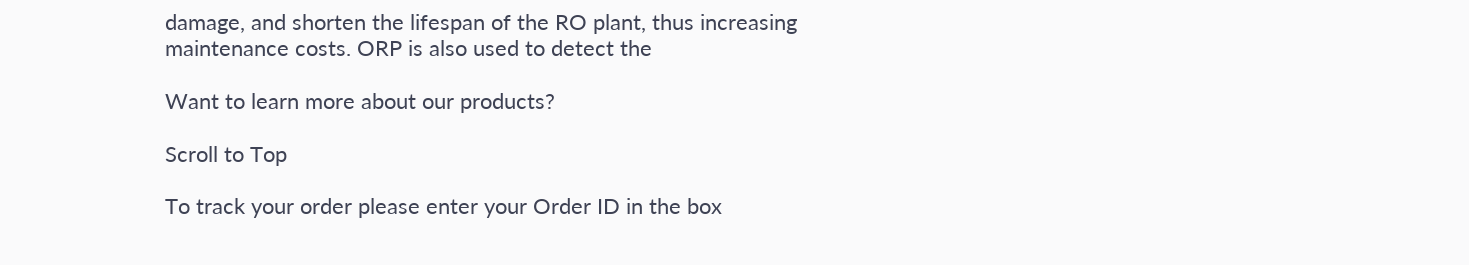damage, and shorten the lifespan of the RO plant, thus increasing maintenance costs. ORP is also used to detect the

Want to learn more about our products?

Scroll to Top

To track your order please enter your Order ID in the box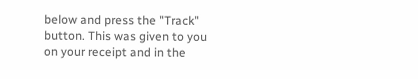below and press the "Track" button. This was given to you on your receipt and in the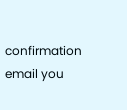confirmation email you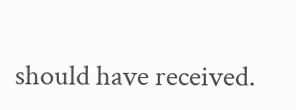should have received.